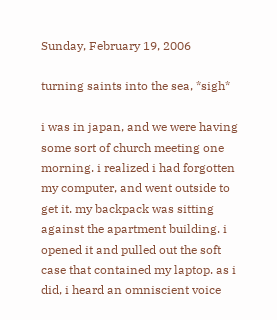Sunday, February 19, 2006

turning saints into the sea, *sigh*

i was in japan, and we were having some sort of church meeting one morning. i realized i had forgotten my computer, and went outside to get it. my backpack was sitting against the apartment building. i opened it and pulled out the soft case that contained my laptop. as i did, i heard an omniscient voice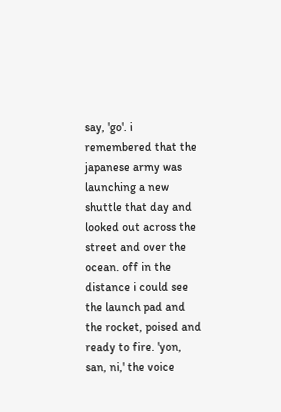say, 'go'. i remembered that the japanese army was launching a new shuttle that day and looked out across the street and over the ocean. off in the distance i could see the launch pad and the rocket, poised and ready to fire. 'yon, san, ni,' the voice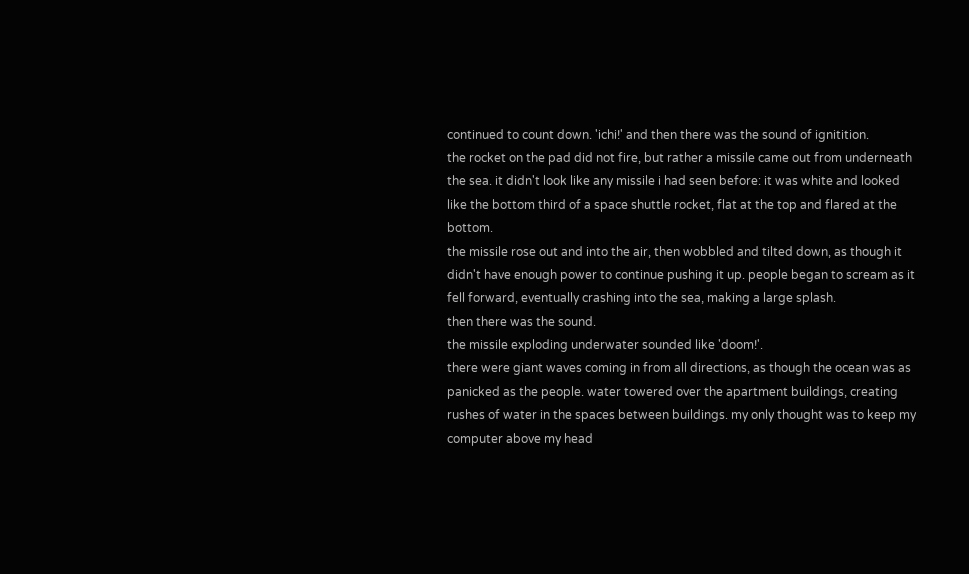continued to count down. 'ichi!' and then there was the sound of ignitition.
the rocket on the pad did not fire, but rather a missile came out from underneath the sea. it didn't look like any missile i had seen before: it was white and looked like the bottom third of a space shuttle rocket, flat at the top and flared at the bottom.
the missile rose out and into the air, then wobbled and tilted down, as though it didn't have enough power to continue pushing it up. people began to scream as it fell forward, eventually crashing into the sea, making a large splash.
then there was the sound.
the missile exploding underwater sounded like 'doom!'.
there were giant waves coming in from all directions, as though the ocean was as panicked as the people. water towered over the apartment buildings, creating rushes of water in the spaces between buildings. my only thought was to keep my computer above my head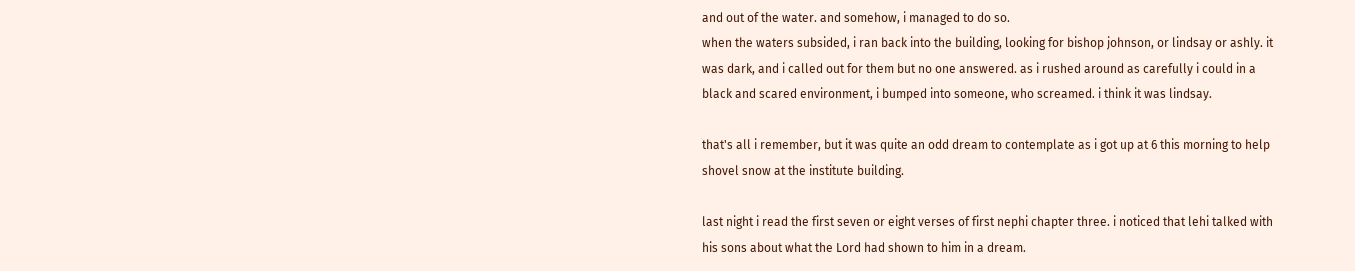and out of the water. and somehow, i managed to do so.
when the waters subsided, i ran back into the building, looking for bishop johnson, or lindsay or ashly. it was dark, and i called out for them but no one answered. as i rushed around as carefully i could in a black and scared environment, i bumped into someone, who screamed. i think it was lindsay.

that's all i remember, but it was quite an odd dream to contemplate as i got up at 6 this morning to help shovel snow at the institute building.

last night i read the first seven or eight verses of first nephi chapter three. i noticed that lehi talked with his sons about what the Lord had shown to him in a dream.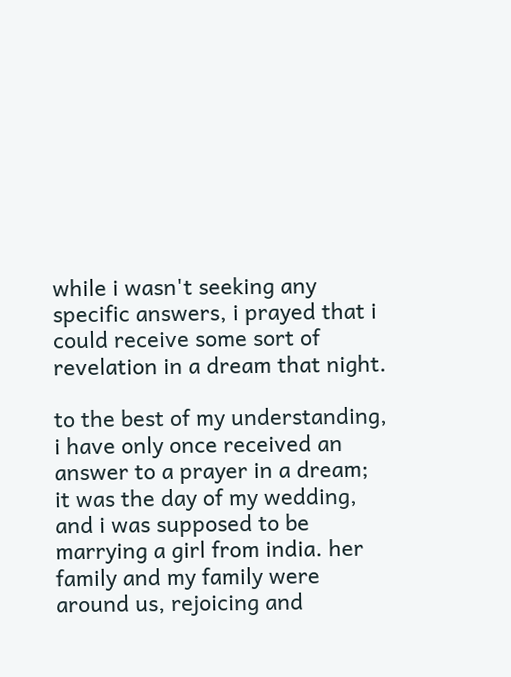while i wasn't seeking any specific answers, i prayed that i could receive some sort of revelation in a dream that night.

to the best of my understanding, i have only once received an answer to a prayer in a dream; it was the day of my wedding, and i was supposed to be marrying a girl from india. her family and my family were around us, rejoicing and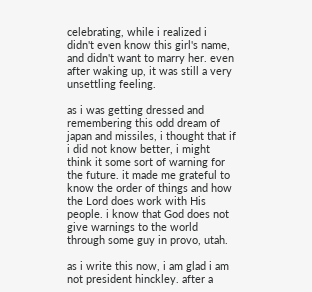celebrating, while i realized i didn't even know this girl's name, and didn't want to marry her. even after waking up, it was still a very unsettling feeling.

as i was getting dressed and remembering this odd dream of japan and missiles, i thought that if i did not know better, i might think it some sort of warning for the future. it made me grateful to know the order of things and how the Lord does work with His people. i know that God does not give warnings to the world through some guy in provo, utah.

as i write this now, i am glad i am not president hinckley. after a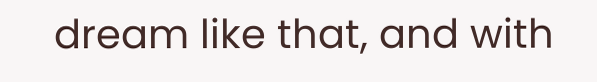dream like that, and with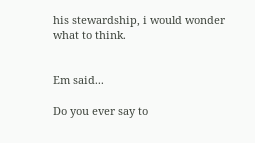his stewardship, i would wonder what to think.


Em said...

Do you ever say to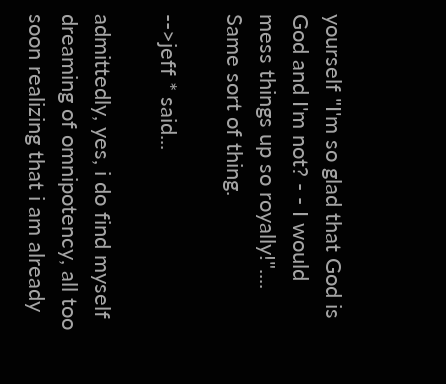yourself "I'm so glad that God is God and I'm not? - - I would mess things up so royally!".... Same sort of thing.

-->jeff * said...

admittedly, yes, i do find myself dreaming of omnipotency, all too soon realizing that i am already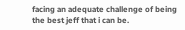facing an adequate challenge of being the best jeff that i can be.